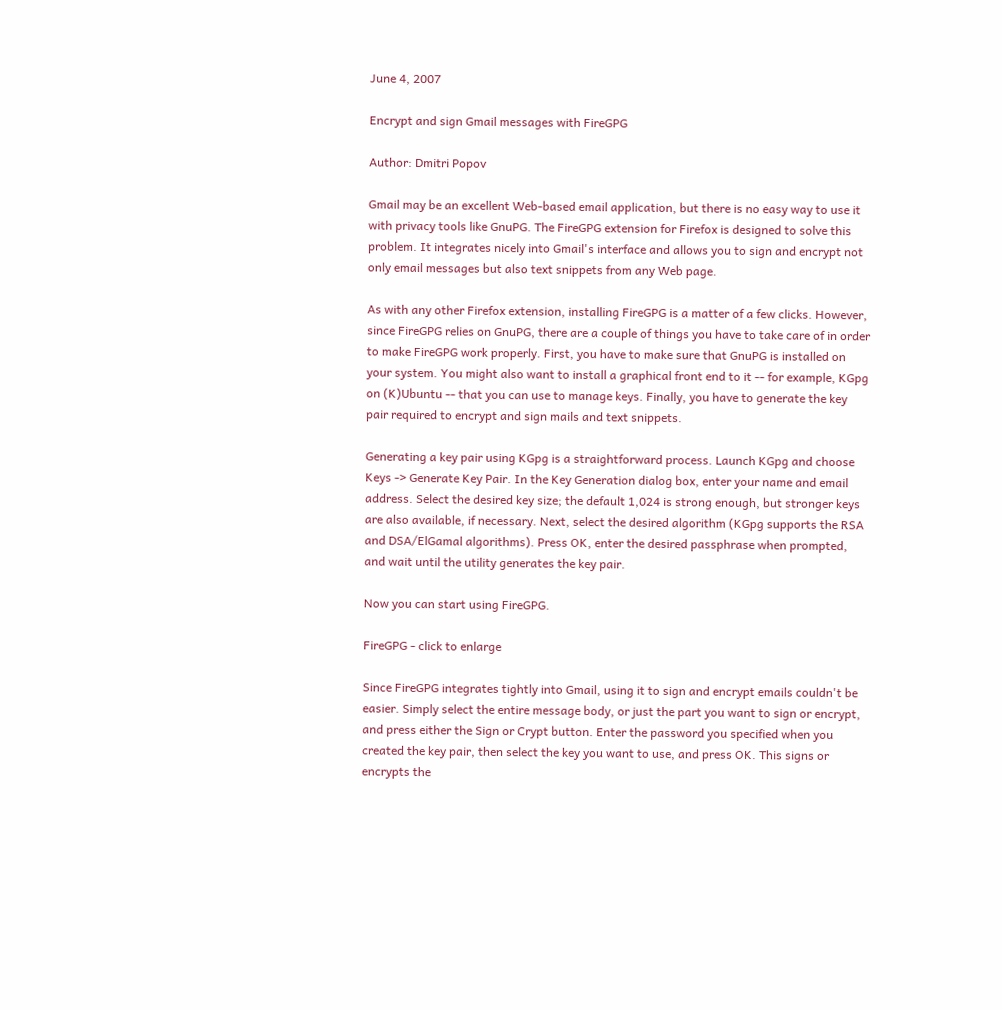June 4, 2007

Encrypt and sign Gmail messages with FireGPG

Author: Dmitri Popov

Gmail may be an excellent Web-based email application, but there is no easy way to use it with privacy tools like GnuPG. The FireGPG extension for Firefox is designed to solve this problem. It integrates nicely into Gmail's interface and allows you to sign and encrypt not only email messages but also text snippets from any Web page.

As with any other Firefox extension, installing FireGPG is a matter of a few clicks. However, since FireGPG relies on GnuPG, there are a couple of things you have to take care of in order to make FireGPG work properly. First, you have to make sure that GnuPG is installed on your system. You might also want to install a graphical front end to it -- for example, KGpg on (K)Ubuntu -- that you can use to manage keys. Finally, you have to generate the key pair required to encrypt and sign mails and text snippets.

Generating a key pair using KGpg is a straightforward process. Launch KGpg and choose Keys -> Generate Key Pair. In the Key Generation dialog box, enter your name and email address. Select the desired key size; the default 1,024 is strong enough, but stronger keys are also available, if necessary. Next, select the desired algorithm (KGpg supports the RSA and DSA/ElGamal algorithms). Press OK, enter the desired passphrase when prompted, and wait until the utility generates the key pair.

Now you can start using FireGPG.

FireGPG - click to enlarge

Since FireGPG integrates tightly into Gmail, using it to sign and encrypt emails couldn't be easier. Simply select the entire message body, or just the part you want to sign or encrypt, and press either the Sign or Crypt button. Enter the password you specified when you created the key pair, then select the key you want to use, and press OK. This signs or encrypts the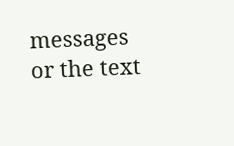messages or the text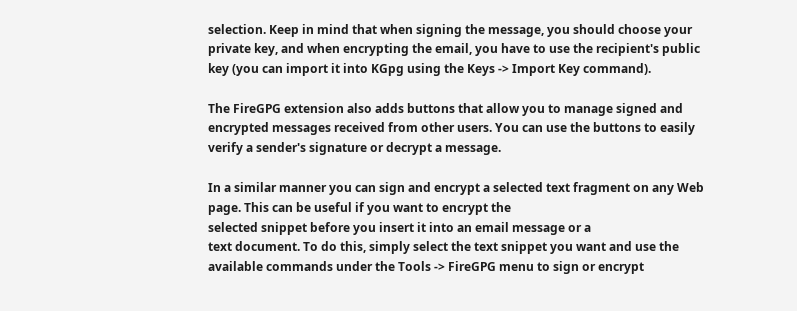selection. Keep in mind that when signing the message, you should choose your private key, and when encrypting the email, you have to use the recipient's public key (you can import it into KGpg using the Keys -> Import Key command).

The FireGPG extension also adds buttons that allow you to manage signed and encrypted messages received from other users. You can use the buttons to easily verify a sender's signature or decrypt a message.

In a similar manner you can sign and encrypt a selected text fragment on any Web page. This can be useful if you want to encrypt the
selected snippet before you insert it into an email message or a
text document. To do this, simply select the text snippet you want and use the available commands under the Tools -> FireGPG menu to sign or encrypt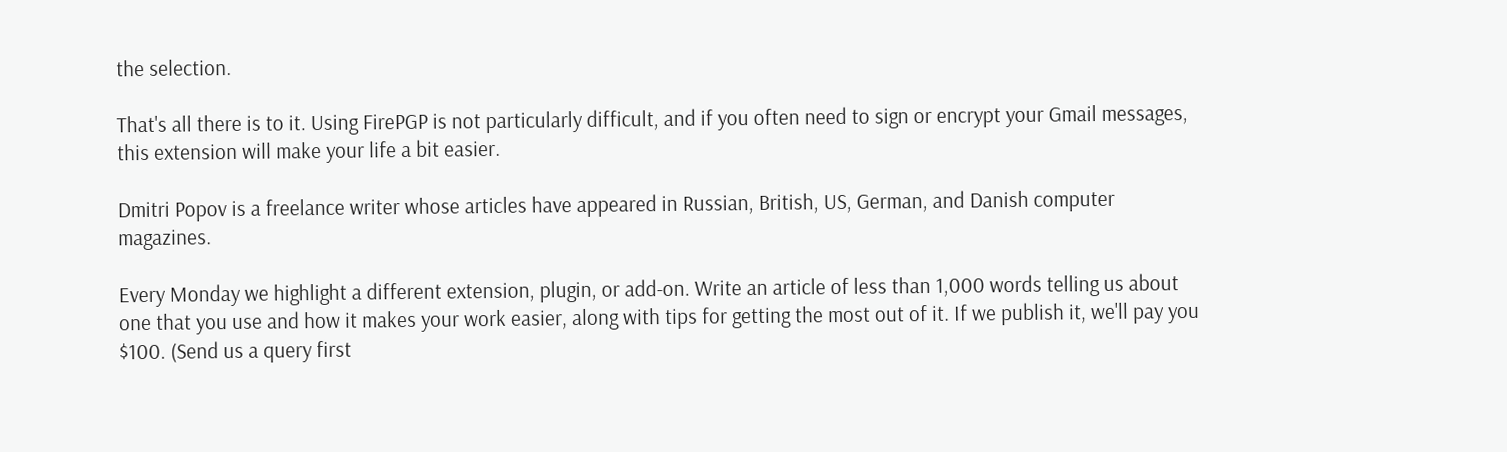the selection.

That's all there is to it. Using FirePGP is not particularly difficult, and if you often need to sign or encrypt your Gmail messages, this extension will make your life a bit easier.

Dmitri Popov is a freelance writer whose articles have appeared in Russian, British, US, German, and Danish computer magazines.

Every Monday we highlight a different extension, plugin, or add-on. Write an article of less than 1,000 words telling us about one that you use and how it makes your work easier, along with tips for getting the most out of it. If we publish it, we'll pay you $100. (Send us a query first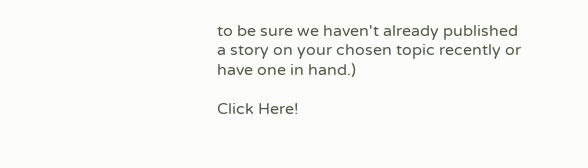to be sure we haven't already published a story on your chosen topic recently or have one in hand.)

Click Here!